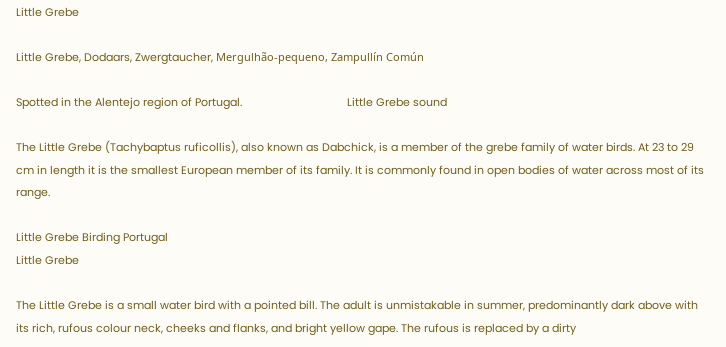Little Grebe

Little Grebe, Dodaars, Zwergtaucher, Mergulhão-pequeno, Zampullín Común

Spotted in the Alentejo region of Portugal.                                   Little Grebe sound

The Little Grebe (Tachybaptus ruficollis), also known as Dabchick, is a member of the grebe family of water birds. At 23 to 29 cm in length it is the smallest European member of its family. It is commonly found in open bodies of water across most of its range.

Little Grebe Birding Portugal
Little Grebe

The Little Grebe is a small water bird with a pointed bill. The adult is unmistakable in summer, predominantly dark above with its rich, rufous colour neck, cheeks and flanks, and bright yellow gape. The rufous is replaced by a dirty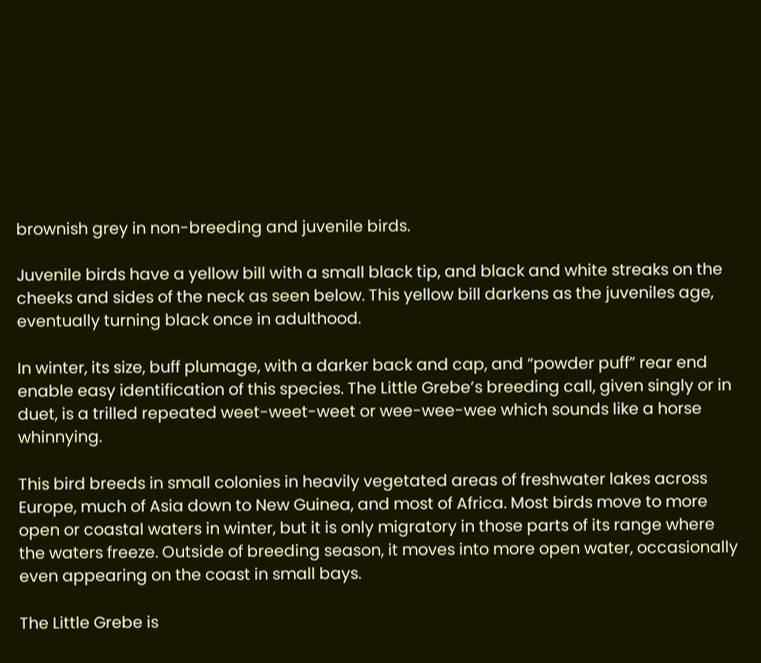brownish grey in non-breeding and juvenile birds.

Juvenile birds have a yellow bill with a small black tip, and black and white streaks on the cheeks and sides of the neck as seen below. This yellow bill darkens as the juveniles age, eventually turning black once in adulthood.

In winter, its size, buff plumage, with a darker back and cap, and “powder puff” rear end enable easy identification of this species. The Little Grebe’s breeding call, given singly or in duet, is a trilled repeated weet-weet-weet or wee-wee-wee which sounds like a horse whinnying.

This bird breeds in small colonies in heavily vegetated areas of freshwater lakes across Europe, much of Asia down to New Guinea, and most of Africa. Most birds move to more open or coastal waters in winter, but it is only migratory in those parts of its range where the waters freeze. Outside of breeding season, it moves into more open water, occasionally even appearing on the coast in small bays.

The Little Grebe is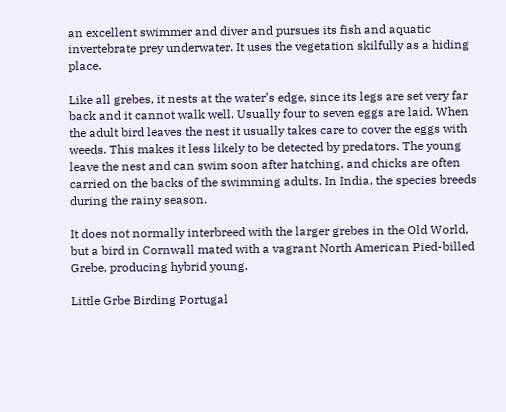an excellent swimmer and diver and pursues its fish and aquatic invertebrate prey underwater. It uses the vegetation skilfully as a hiding place.

Like all grebes, it nests at the water’s edge, since its legs are set very far back and it cannot walk well. Usually four to seven eggs are laid. When the adult bird leaves the nest it usually takes care to cover the eggs with weeds. This makes it less likely to be detected by predators. The young leave the nest and can swim soon after hatching, and chicks are often carried on the backs of the swimming adults. In India, the species breeds during the rainy season.

It does not normally interbreed with the larger grebes in the Old World, but a bird in Cornwall mated with a vagrant North American Pied-billed Grebe, producing hybrid young.

Little Grbe Birding Portugal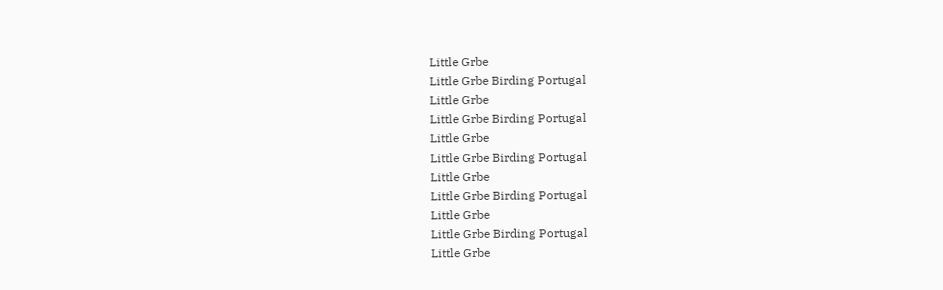Little Grbe
Little Grbe Birding Portugal
Little Grbe
Little Grbe Birding Portugal
Little Grbe
Little Grbe Birding Portugal
Little Grbe
Little Grbe Birding Portugal
Little Grbe
Little Grbe Birding Portugal
Little Grbe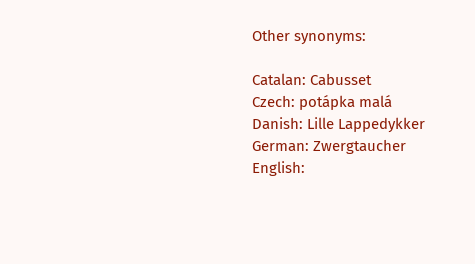Other synonyms:

Catalan: Cabusset
Czech: potápka malá
Danish: Lille Lappedykker
German: Zwergtaucher
English: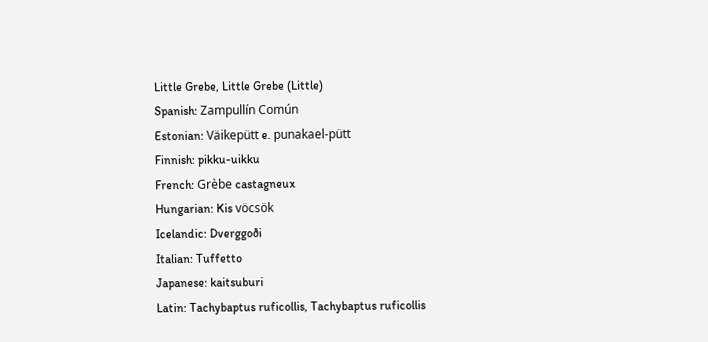Little Grebe, Little Grebe (Little)
Spanish: Zampullín Común
Estonian: Väikepütt e. punakael-pütt
Finnish: pikku-uikku
French: Grèbe castagneux
Hungarian: Kis vöcsök
Icelandic: Dverggoði
Italian: Tuffetto
Japanese: kaitsuburi
Latin: Tachybaptus ruficollis, Tachybaptus ruficollis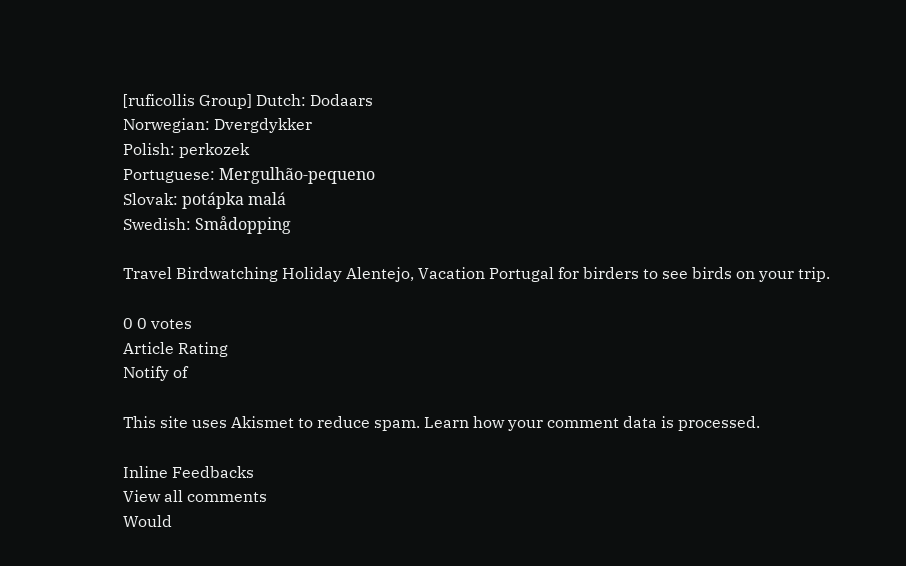[ruficollis Group] Dutch: Dodaars
Norwegian: Dvergdykker
Polish: perkozek
Portuguese: Mergulhão-pequeno
Slovak: potápka malá
Swedish: Smådopping

Travel Birdwatching Holiday Alentejo, Vacation Portugal for birders to see birds on your trip.

0 0 votes
Article Rating
Notify of

This site uses Akismet to reduce spam. Learn how your comment data is processed.

Inline Feedbacks
View all comments
Would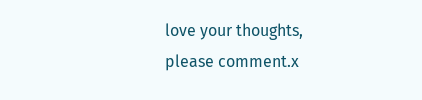love your thoughts, please comment.x